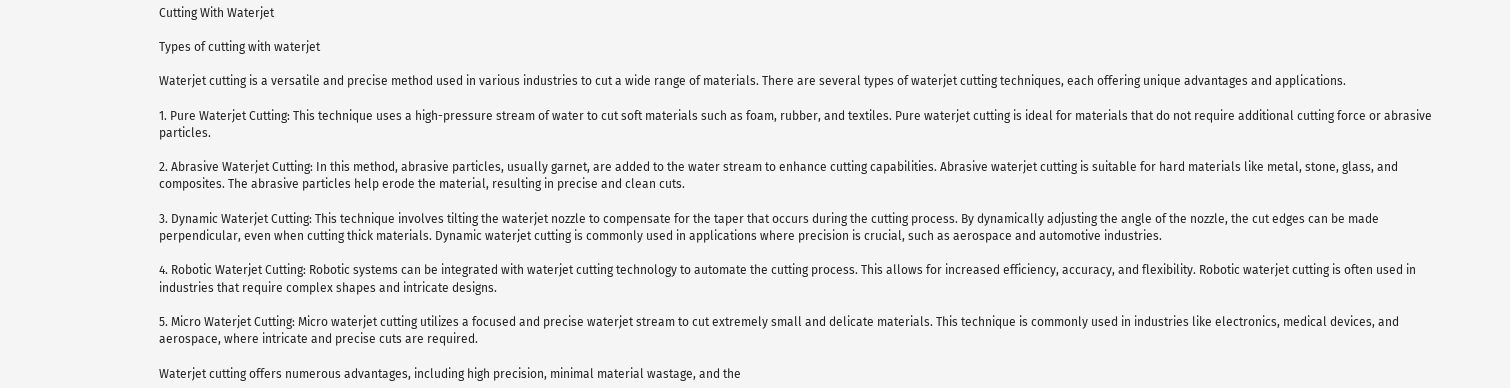Cutting With Waterjet

Types of cutting with waterjet

Waterjet cutting is a versatile and precise method used in various industries to cut a wide range of materials. There are several types of waterjet cutting techniques, each offering unique advantages and applications.

1. Pure Waterjet Cutting: This technique uses a high-pressure stream of water to cut soft materials such as foam, rubber, and textiles. Pure waterjet cutting is ideal for materials that do not require additional cutting force or abrasive particles.

2. Abrasive Waterjet Cutting: In this method, abrasive particles, usually garnet, are added to the water stream to enhance cutting capabilities. Abrasive waterjet cutting is suitable for hard materials like metal, stone, glass, and composites. The abrasive particles help erode the material, resulting in precise and clean cuts.

3. Dynamic Waterjet Cutting: This technique involves tilting the waterjet nozzle to compensate for the taper that occurs during the cutting process. By dynamically adjusting the angle of the nozzle, the cut edges can be made perpendicular, even when cutting thick materials. Dynamic waterjet cutting is commonly used in applications where precision is crucial, such as aerospace and automotive industries.

4. Robotic Waterjet Cutting: Robotic systems can be integrated with waterjet cutting technology to automate the cutting process. This allows for increased efficiency, accuracy, and flexibility. Robotic waterjet cutting is often used in industries that require complex shapes and intricate designs.

5. Micro Waterjet Cutting: Micro waterjet cutting utilizes a focused and precise waterjet stream to cut extremely small and delicate materials. This technique is commonly used in industries like electronics, medical devices, and aerospace, where intricate and precise cuts are required.

Waterjet cutting offers numerous advantages, including high precision, minimal material wastage, and the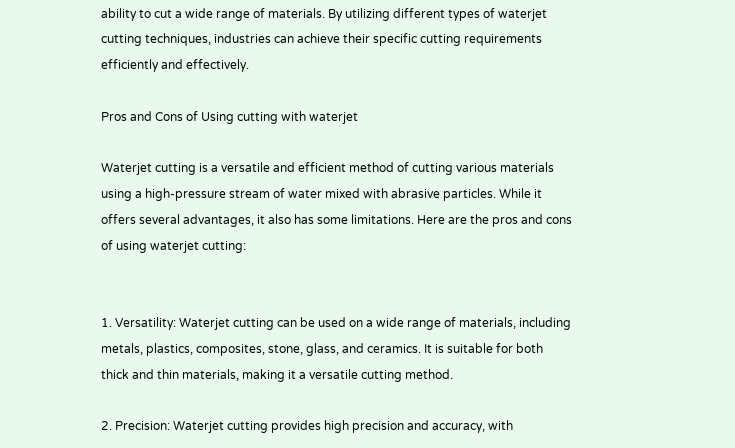ability to cut a wide range of materials. By utilizing different types of waterjet cutting techniques, industries can achieve their specific cutting requirements efficiently and effectively.

Pros and Cons of Using cutting with waterjet

Waterjet cutting is a versatile and efficient method of cutting various materials using a high-pressure stream of water mixed with abrasive particles. While it offers several advantages, it also has some limitations. Here are the pros and cons of using waterjet cutting:


1. Versatility: Waterjet cutting can be used on a wide range of materials, including metals, plastics, composites, stone, glass, and ceramics. It is suitable for both thick and thin materials, making it a versatile cutting method.

2. Precision: Waterjet cutting provides high precision and accuracy, with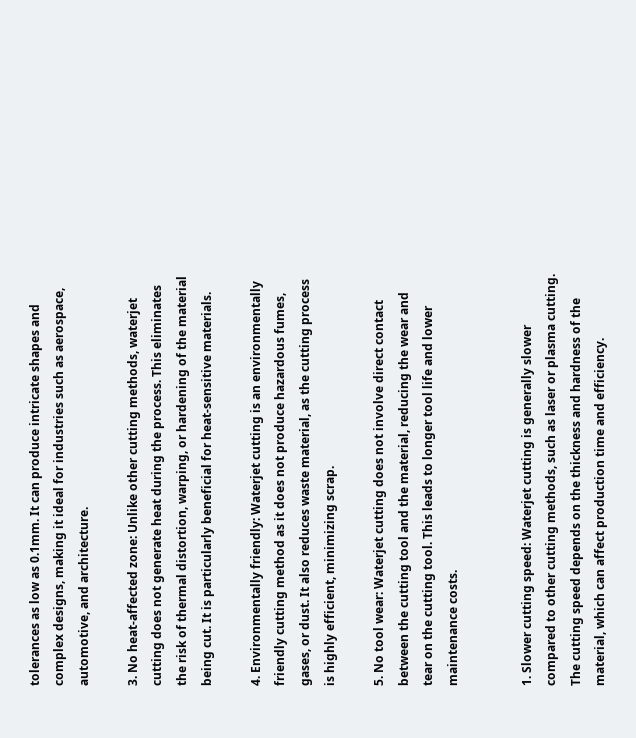tolerances as low as 0.1mm. It can produce intricate shapes and complex designs, making it ideal for industries such as aerospace, automotive, and architecture.

3. No heat-affected zone: Unlike other cutting methods, waterjet cutting does not generate heat during the process. This eliminates the risk of thermal distortion, warping, or hardening of the material being cut. It is particularly beneficial for heat-sensitive materials.

4. Environmentally friendly: Waterjet cutting is an environmentally friendly cutting method as it does not produce hazardous fumes, gases, or dust. It also reduces waste material, as the cutting process is highly efficient, minimizing scrap.

5. No tool wear: Waterjet cutting does not involve direct contact between the cutting tool and the material, reducing the wear and tear on the cutting tool. This leads to longer tool life and lower maintenance costs.


1. Slower cutting speed: Waterjet cutting is generally slower compared to other cutting methods, such as laser or plasma cutting. The cutting speed depends on the thickness and hardness of the material, which can affect production time and efficiency.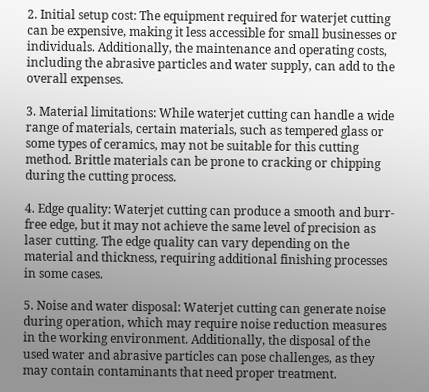2. Initial setup cost: The equipment required for waterjet cutting can be expensive, making it less accessible for small businesses or individuals. Additionally, the maintenance and operating costs, including the abrasive particles and water supply, can add to the overall expenses.

3. Material limitations: While waterjet cutting can handle a wide range of materials, certain materials, such as tempered glass or some types of ceramics, may not be suitable for this cutting method. Brittle materials can be prone to cracking or chipping during the cutting process.

4. Edge quality: Waterjet cutting can produce a smooth and burr-free edge, but it may not achieve the same level of precision as laser cutting. The edge quality can vary depending on the material and thickness, requiring additional finishing processes in some cases.

5. Noise and water disposal: Waterjet cutting can generate noise during operation, which may require noise reduction measures in the working environment. Additionally, the disposal of the used water and abrasive particles can pose challenges, as they may contain contaminants that need proper treatment.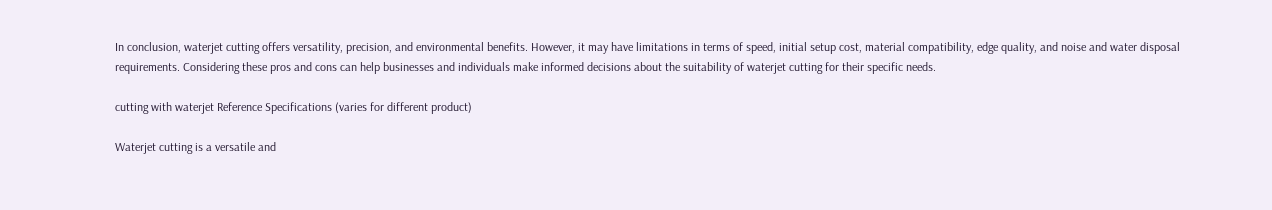In conclusion, waterjet cutting offers versatility, precision, and environmental benefits. However, it may have limitations in terms of speed, initial setup cost, material compatibility, edge quality, and noise and water disposal requirements. Considering these pros and cons can help businesses and individuals make informed decisions about the suitability of waterjet cutting for their specific needs.

cutting with waterjet Reference Specifications (varies for different product)

Waterjet cutting is a versatile and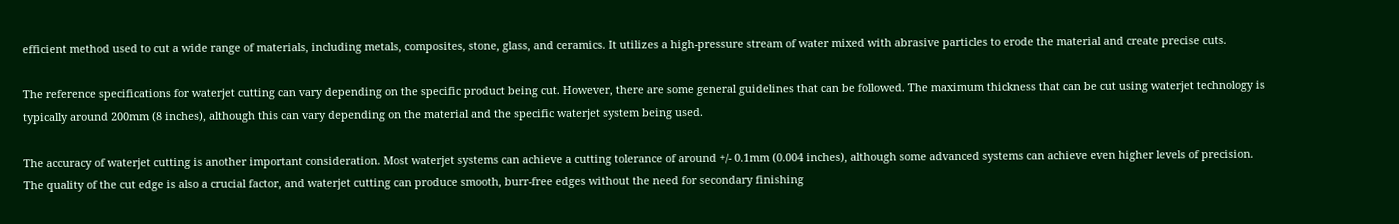efficient method used to cut a wide range of materials, including metals, composites, stone, glass, and ceramics. It utilizes a high-pressure stream of water mixed with abrasive particles to erode the material and create precise cuts.

The reference specifications for waterjet cutting can vary depending on the specific product being cut. However, there are some general guidelines that can be followed. The maximum thickness that can be cut using waterjet technology is typically around 200mm (8 inches), although this can vary depending on the material and the specific waterjet system being used.

The accuracy of waterjet cutting is another important consideration. Most waterjet systems can achieve a cutting tolerance of around +/- 0.1mm (0.004 inches), although some advanced systems can achieve even higher levels of precision. The quality of the cut edge is also a crucial factor, and waterjet cutting can produce smooth, burr-free edges without the need for secondary finishing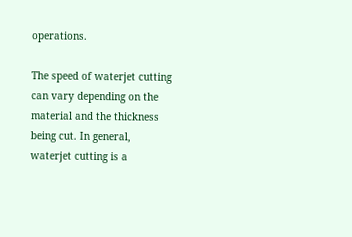operations.

The speed of waterjet cutting can vary depending on the material and the thickness being cut. In general, waterjet cutting is a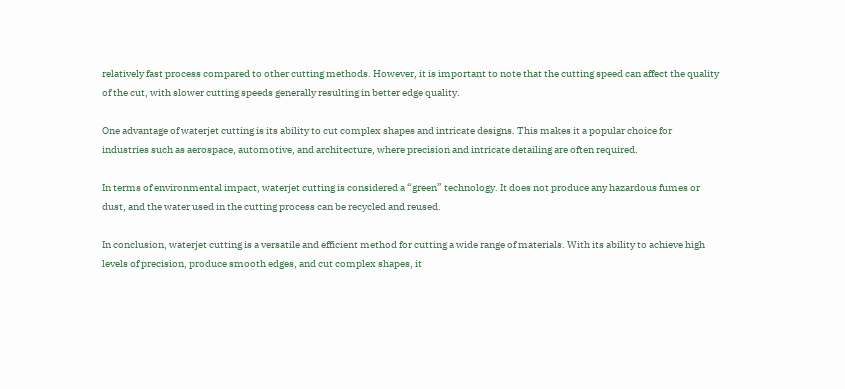relatively fast process compared to other cutting methods. However, it is important to note that the cutting speed can affect the quality of the cut, with slower cutting speeds generally resulting in better edge quality.

One advantage of waterjet cutting is its ability to cut complex shapes and intricate designs. This makes it a popular choice for industries such as aerospace, automotive, and architecture, where precision and intricate detailing are often required.

In terms of environmental impact, waterjet cutting is considered a “green” technology. It does not produce any hazardous fumes or dust, and the water used in the cutting process can be recycled and reused.

In conclusion, waterjet cutting is a versatile and efficient method for cutting a wide range of materials. With its ability to achieve high levels of precision, produce smooth edges, and cut complex shapes, it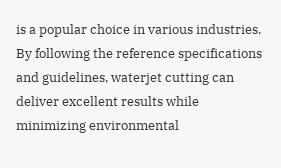is a popular choice in various industries. By following the reference specifications and guidelines, waterjet cutting can deliver excellent results while minimizing environmental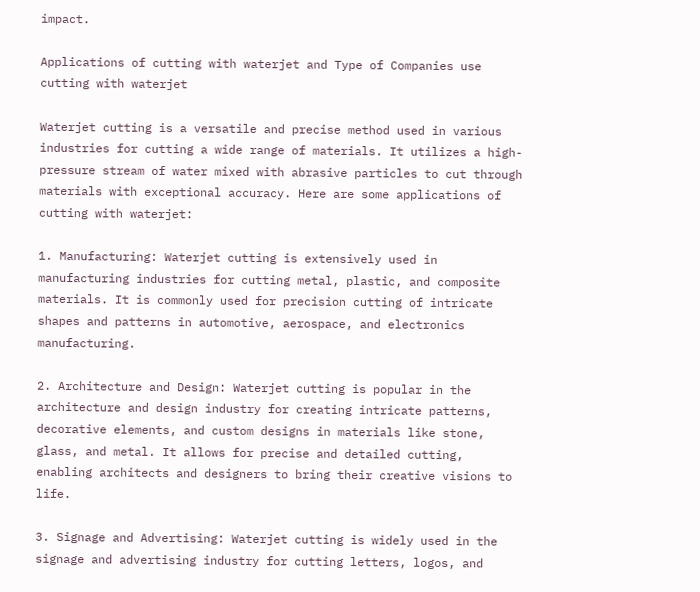impact.

Applications of cutting with waterjet and Type of Companies use cutting with waterjet

Waterjet cutting is a versatile and precise method used in various industries for cutting a wide range of materials. It utilizes a high-pressure stream of water mixed with abrasive particles to cut through materials with exceptional accuracy. Here are some applications of cutting with waterjet:

1. Manufacturing: Waterjet cutting is extensively used in manufacturing industries for cutting metal, plastic, and composite materials. It is commonly used for precision cutting of intricate shapes and patterns in automotive, aerospace, and electronics manufacturing.

2. Architecture and Design: Waterjet cutting is popular in the architecture and design industry for creating intricate patterns, decorative elements, and custom designs in materials like stone, glass, and metal. It allows for precise and detailed cutting, enabling architects and designers to bring their creative visions to life.

3. Signage and Advertising: Waterjet cutting is widely used in the signage and advertising industry for cutting letters, logos, and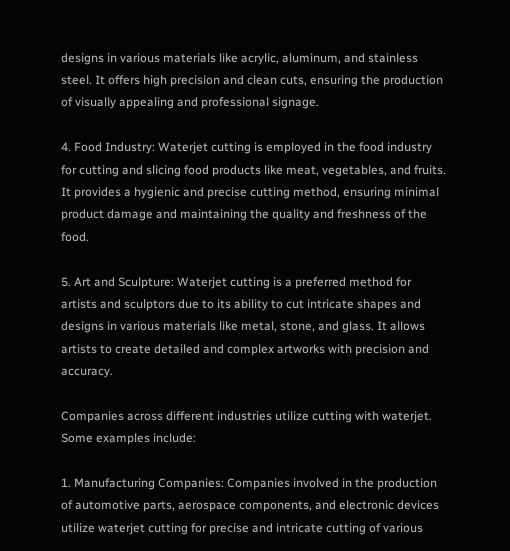designs in various materials like acrylic, aluminum, and stainless steel. It offers high precision and clean cuts, ensuring the production of visually appealing and professional signage.

4. Food Industry: Waterjet cutting is employed in the food industry for cutting and slicing food products like meat, vegetables, and fruits. It provides a hygienic and precise cutting method, ensuring minimal product damage and maintaining the quality and freshness of the food.

5. Art and Sculpture: Waterjet cutting is a preferred method for artists and sculptors due to its ability to cut intricate shapes and designs in various materials like metal, stone, and glass. It allows artists to create detailed and complex artworks with precision and accuracy.

Companies across different industries utilize cutting with waterjet. Some examples include:

1. Manufacturing Companies: Companies involved in the production of automotive parts, aerospace components, and electronic devices utilize waterjet cutting for precise and intricate cutting of various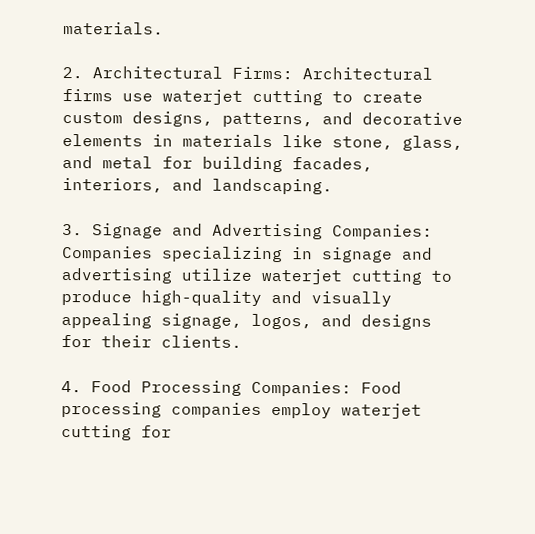materials.

2. Architectural Firms: Architectural firms use waterjet cutting to create custom designs, patterns, and decorative elements in materials like stone, glass, and metal for building facades, interiors, and landscaping.

3. Signage and Advertising Companies: Companies specializing in signage and advertising utilize waterjet cutting to produce high-quality and visually appealing signage, logos, and designs for their clients.

4. Food Processing Companies: Food processing companies employ waterjet cutting for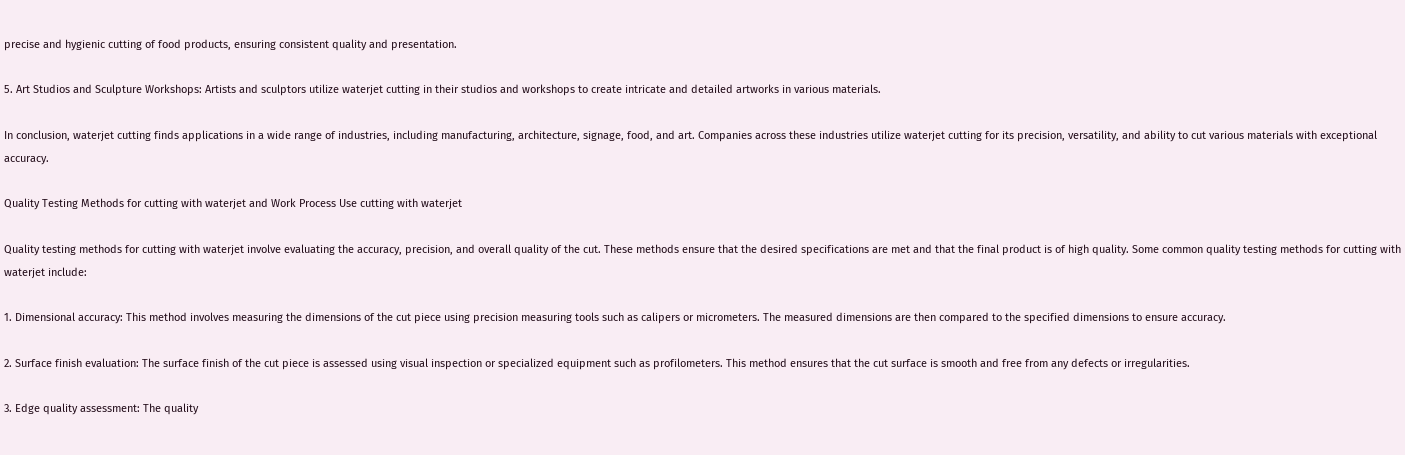precise and hygienic cutting of food products, ensuring consistent quality and presentation.

5. Art Studios and Sculpture Workshops: Artists and sculptors utilize waterjet cutting in their studios and workshops to create intricate and detailed artworks in various materials.

In conclusion, waterjet cutting finds applications in a wide range of industries, including manufacturing, architecture, signage, food, and art. Companies across these industries utilize waterjet cutting for its precision, versatility, and ability to cut various materials with exceptional accuracy.

Quality Testing Methods for cutting with waterjet and Work Process Use cutting with waterjet

Quality testing methods for cutting with waterjet involve evaluating the accuracy, precision, and overall quality of the cut. These methods ensure that the desired specifications are met and that the final product is of high quality. Some common quality testing methods for cutting with waterjet include:

1. Dimensional accuracy: This method involves measuring the dimensions of the cut piece using precision measuring tools such as calipers or micrometers. The measured dimensions are then compared to the specified dimensions to ensure accuracy.

2. Surface finish evaluation: The surface finish of the cut piece is assessed using visual inspection or specialized equipment such as profilometers. This method ensures that the cut surface is smooth and free from any defects or irregularities.

3. Edge quality assessment: The quality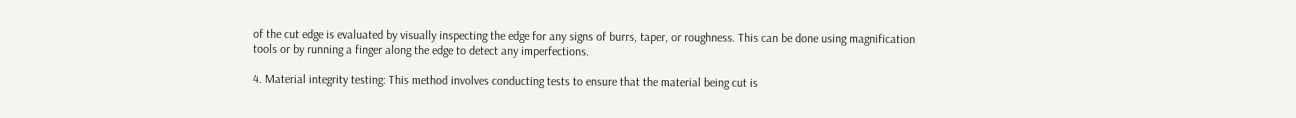of the cut edge is evaluated by visually inspecting the edge for any signs of burrs, taper, or roughness. This can be done using magnification tools or by running a finger along the edge to detect any imperfections.

4. Material integrity testing: This method involves conducting tests to ensure that the material being cut is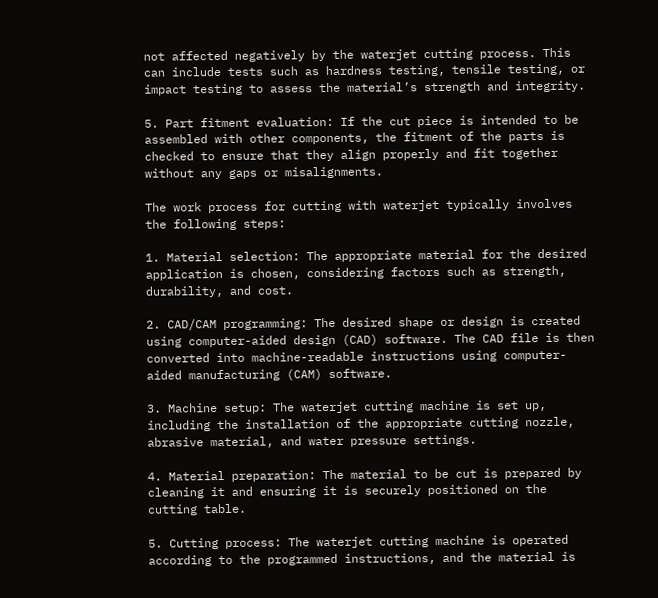not affected negatively by the waterjet cutting process. This can include tests such as hardness testing, tensile testing, or impact testing to assess the material’s strength and integrity.

5. Part fitment evaluation: If the cut piece is intended to be assembled with other components, the fitment of the parts is checked to ensure that they align properly and fit together without any gaps or misalignments.

The work process for cutting with waterjet typically involves the following steps:

1. Material selection: The appropriate material for the desired application is chosen, considering factors such as strength, durability, and cost.

2. CAD/CAM programming: The desired shape or design is created using computer-aided design (CAD) software. The CAD file is then converted into machine-readable instructions using computer-aided manufacturing (CAM) software.

3. Machine setup: The waterjet cutting machine is set up, including the installation of the appropriate cutting nozzle, abrasive material, and water pressure settings.

4. Material preparation: The material to be cut is prepared by cleaning it and ensuring it is securely positioned on the cutting table.

5. Cutting process: The waterjet cutting machine is operated according to the programmed instructions, and the material is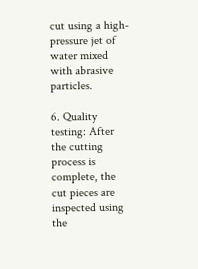cut using a high-pressure jet of water mixed with abrasive particles.

6. Quality testing: After the cutting process is complete, the cut pieces are inspected using the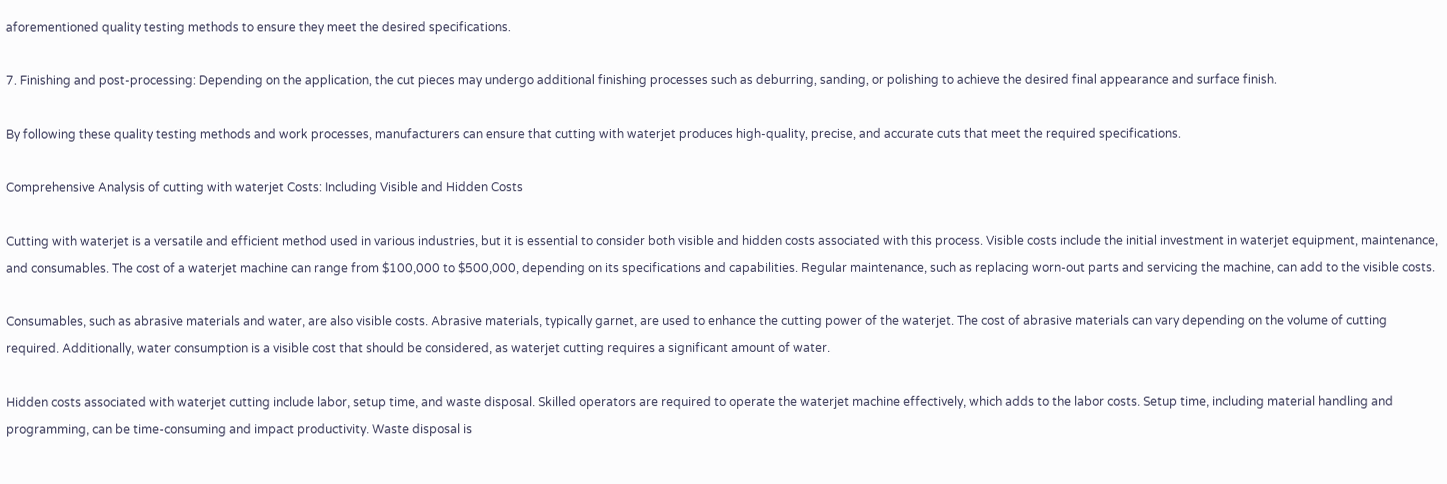aforementioned quality testing methods to ensure they meet the desired specifications.

7. Finishing and post-processing: Depending on the application, the cut pieces may undergo additional finishing processes such as deburring, sanding, or polishing to achieve the desired final appearance and surface finish.

By following these quality testing methods and work processes, manufacturers can ensure that cutting with waterjet produces high-quality, precise, and accurate cuts that meet the required specifications.

Comprehensive Analysis of cutting with waterjet Costs: Including Visible and Hidden Costs

Cutting with waterjet is a versatile and efficient method used in various industries, but it is essential to consider both visible and hidden costs associated with this process. Visible costs include the initial investment in waterjet equipment, maintenance, and consumables. The cost of a waterjet machine can range from $100,000 to $500,000, depending on its specifications and capabilities. Regular maintenance, such as replacing worn-out parts and servicing the machine, can add to the visible costs.

Consumables, such as abrasive materials and water, are also visible costs. Abrasive materials, typically garnet, are used to enhance the cutting power of the waterjet. The cost of abrasive materials can vary depending on the volume of cutting required. Additionally, water consumption is a visible cost that should be considered, as waterjet cutting requires a significant amount of water.

Hidden costs associated with waterjet cutting include labor, setup time, and waste disposal. Skilled operators are required to operate the waterjet machine effectively, which adds to the labor costs. Setup time, including material handling and programming, can be time-consuming and impact productivity. Waste disposal is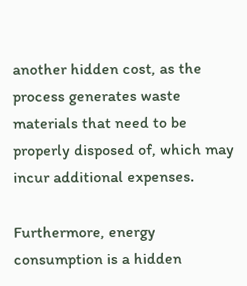another hidden cost, as the process generates waste materials that need to be properly disposed of, which may incur additional expenses.

Furthermore, energy consumption is a hidden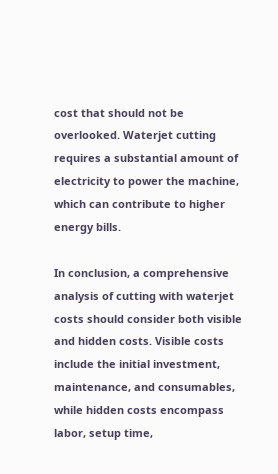cost that should not be overlooked. Waterjet cutting requires a substantial amount of electricity to power the machine, which can contribute to higher energy bills.

In conclusion, a comprehensive analysis of cutting with waterjet costs should consider both visible and hidden costs. Visible costs include the initial investment, maintenance, and consumables, while hidden costs encompass labor, setup time,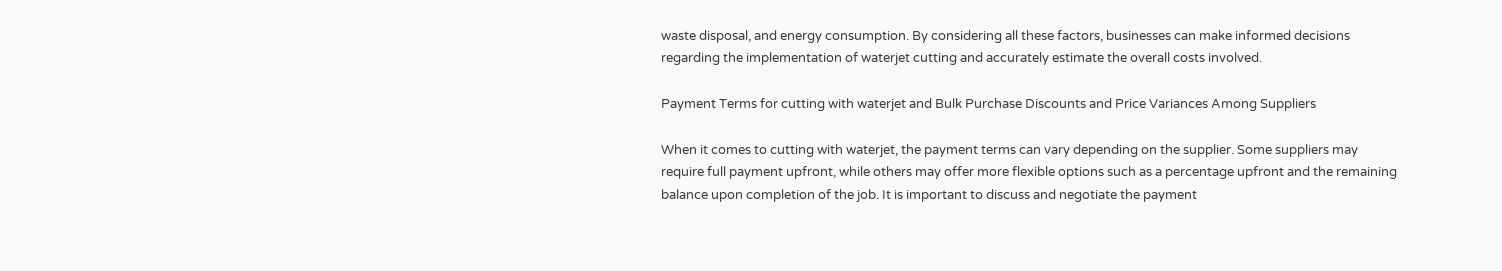waste disposal, and energy consumption. By considering all these factors, businesses can make informed decisions regarding the implementation of waterjet cutting and accurately estimate the overall costs involved.

Payment Terms for cutting with waterjet and Bulk Purchase Discounts and Price Variances Among Suppliers

When it comes to cutting with waterjet, the payment terms can vary depending on the supplier. Some suppliers may require full payment upfront, while others may offer more flexible options such as a percentage upfront and the remaining balance upon completion of the job. It is important to discuss and negotiate the payment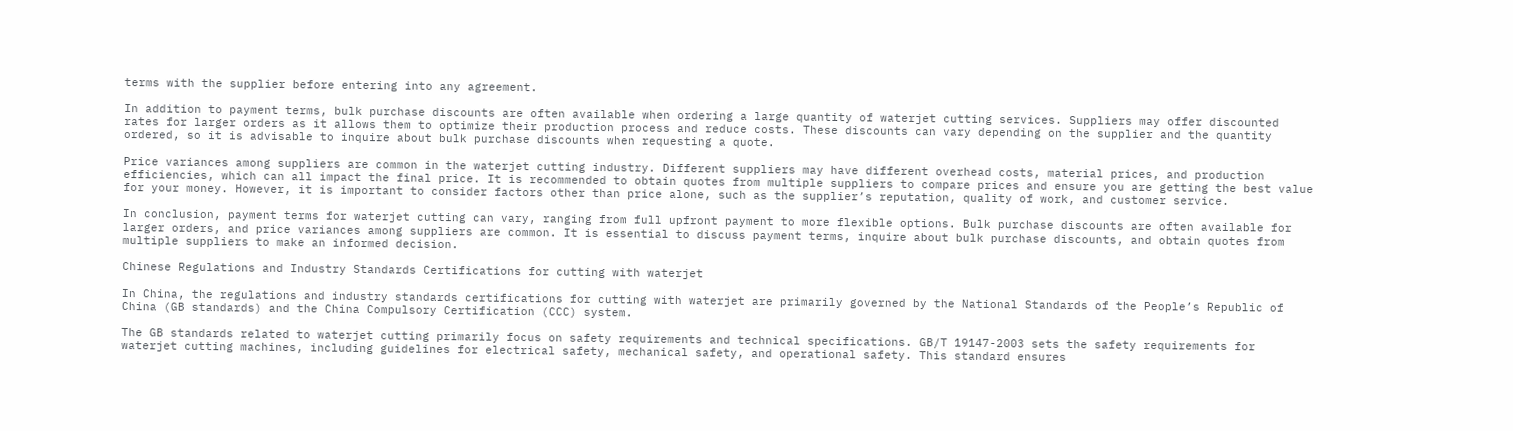terms with the supplier before entering into any agreement.

In addition to payment terms, bulk purchase discounts are often available when ordering a large quantity of waterjet cutting services. Suppliers may offer discounted rates for larger orders as it allows them to optimize their production process and reduce costs. These discounts can vary depending on the supplier and the quantity ordered, so it is advisable to inquire about bulk purchase discounts when requesting a quote.

Price variances among suppliers are common in the waterjet cutting industry. Different suppliers may have different overhead costs, material prices, and production efficiencies, which can all impact the final price. It is recommended to obtain quotes from multiple suppliers to compare prices and ensure you are getting the best value for your money. However, it is important to consider factors other than price alone, such as the supplier’s reputation, quality of work, and customer service.

In conclusion, payment terms for waterjet cutting can vary, ranging from full upfront payment to more flexible options. Bulk purchase discounts are often available for larger orders, and price variances among suppliers are common. It is essential to discuss payment terms, inquire about bulk purchase discounts, and obtain quotes from multiple suppliers to make an informed decision.

Chinese Regulations and Industry Standards Certifications for cutting with waterjet

In China, the regulations and industry standards certifications for cutting with waterjet are primarily governed by the National Standards of the People’s Republic of China (GB standards) and the China Compulsory Certification (CCC) system.

The GB standards related to waterjet cutting primarily focus on safety requirements and technical specifications. GB/T 19147-2003 sets the safety requirements for waterjet cutting machines, including guidelines for electrical safety, mechanical safety, and operational safety. This standard ensures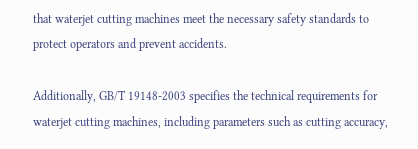that waterjet cutting machines meet the necessary safety standards to protect operators and prevent accidents.

Additionally, GB/T 19148-2003 specifies the technical requirements for waterjet cutting machines, including parameters such as cutting accuracy,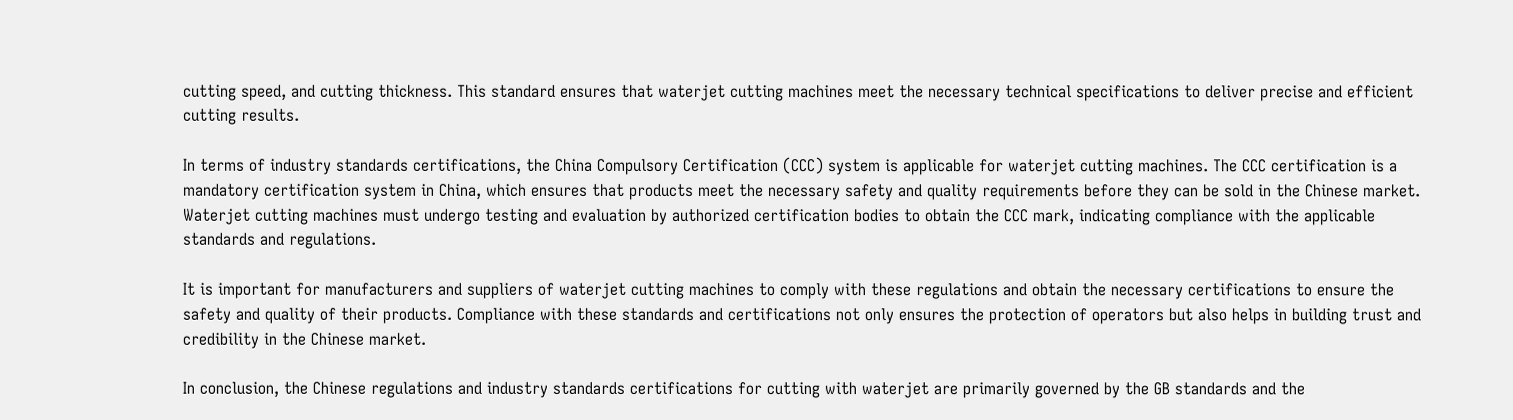cutting speed, and cutting thickness. This standard ensures that waterjet cutting machines meet the necessary technical specifications to deliver precise and efficient cutting results.

In terms of industry standards certifications, the China Compulsory Certification (CCC) system is applicable for waterjet cutting machines. The CCC certification is a mandatory certification system in China, which ensures that products meet the necessary safety and quality requirements before they can be sold in the Chinese market. Waterjet cutting machines must undergo testing and evaluation by authorized certification bodies to obtain the CCC mark, indicating compliance with the applicable standards and regulations.

It is important for manufacturers and suppliers of waterjet cutting machines to comply with these regulations and obtain the necessary certifications to ensure the safety and quality of their products. Compliance with these standards and certifications not only ensures the protection of operators but also helps in building trust and credibility in the Chinese market.

In conclusion, the Chinese regulations and industry standards certifications for cutting with waterjet are primarily governed by the GB standards and the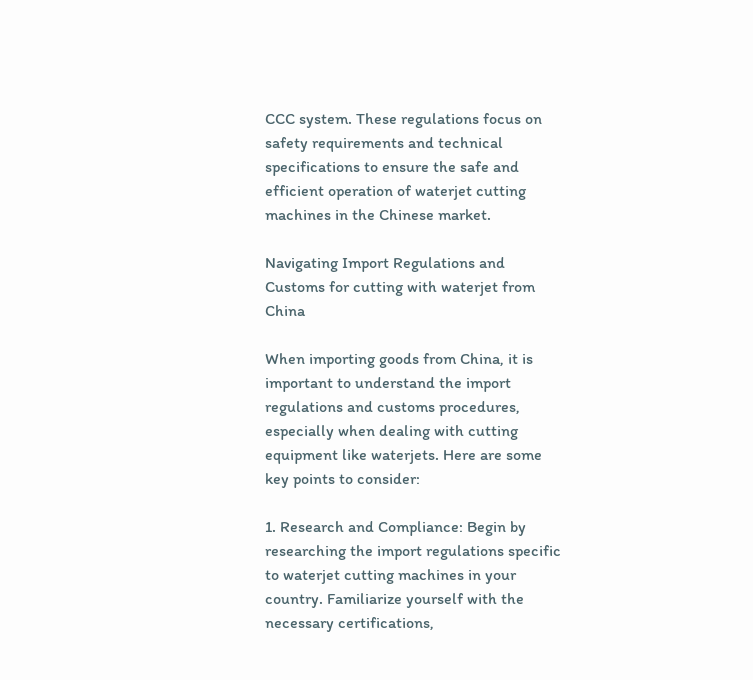CCC system. These regulations focus on safety requirements and technical specifications to ensure the safe and efficient operation of waterjet cutting machines in the Chinese market.

Navigating Import Regulations and Customs for cutting with waterjet from China

When importing goods from China, it is important to understand the import regulations and customs procedures, especially when dealing with cutting equipment like waterjets. Here are some key points to consider:

1. Research and Compliance: Begin by researching the import regulations specific to waterjet cutting machines in your country. Familiarize yourself with the necessary certifications,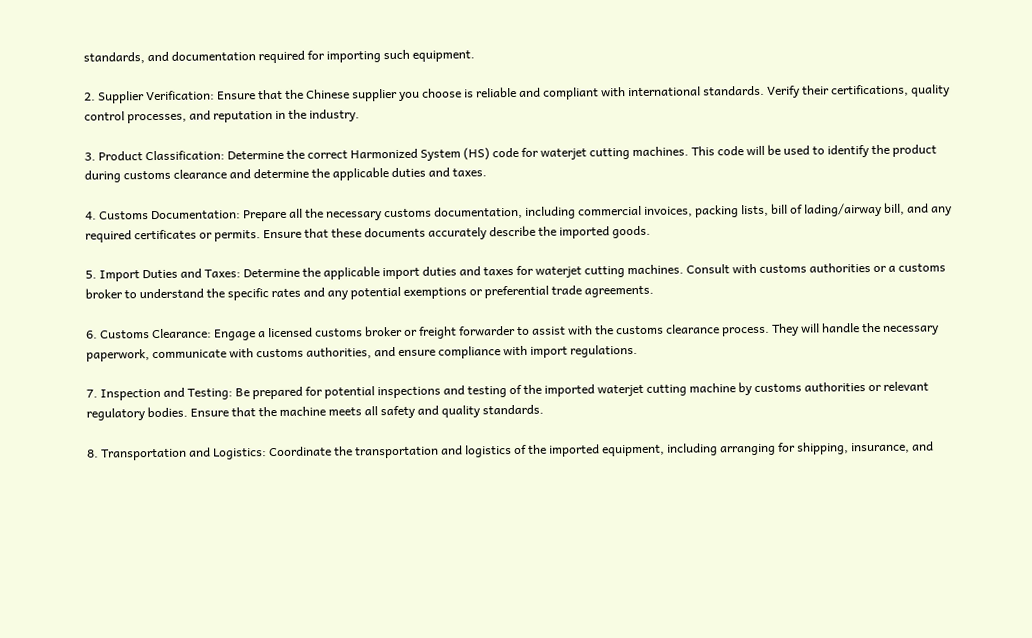standards, and documentation required for importing such equipment.

2. Supplier Verification: Ensure that the Chinese supplier you choose is reliable and compliant with international standards. Verify their certifications, quality control processes, and reputation in the industry.

3. Product Classification: Determine the correct Harmonized System (HS) code for waterjet cutting machines. This code will be used to identify the product during customs clearance and determine the applicable duties and taxes.

4. Customs Documentation: Prepare all the necessary customs documentation, including commercial invoices, packing lists, bill of lading/airway bill, and any required certificates or permits. Ensure that these documents accurately describe the imported goods.

5. Import Duties and Taxes: Determine the applicable import duties and taxes for waterjet cutting machines. Consult with customs authorities or a customs broker to understand the specific rates and any potential exemptions or preferential trade agreements.

6. Customs Clearance: Engage a licensed customs broker or freight forwarder to assist with the customs clearance process. They will handle the necessary paperwork, communicate with customs authorities, and ensure compliance with import regulations.

7. Inspection and Testing: Be prepared for potential inspections and testing of the imported waterjet cutting machine by customs authorities or relevant regulatory bodies. Ensure that the machine meets all safety and quality standards.

8. Transportation and Logistics: Coordinate the transportation and logistics of the imported equipment, including arranging for shipping, insurance, and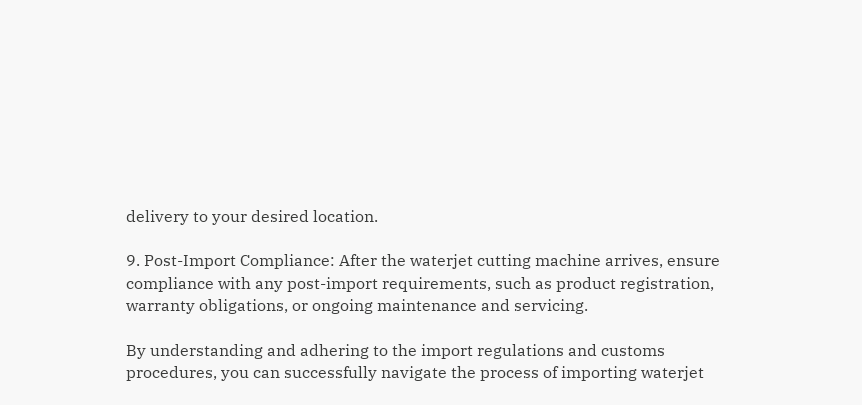delivery to your desired location.

9. Post-Import Compliance: After the waterjet cutting machine arrives, ensure compliance with any post-import requirements, such as product registration, warranty obligations, or ongoing maintenance and servicing.

By understanding and adhering to the import regulations and customs procedures, you can successfully navigate the process of importing waterjet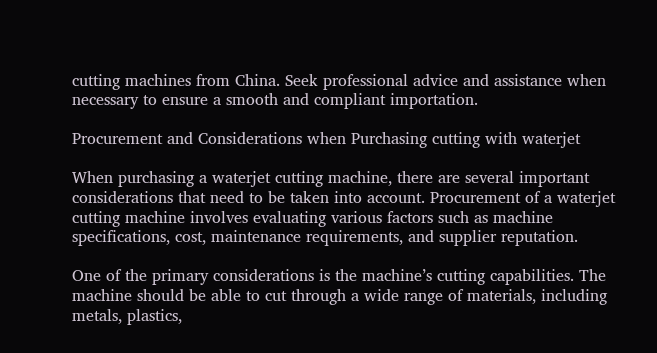cutting machines from China. Seek professional advice and assistance when necessary to ensure a smooth and compliant importation.

Procurement and Considerations when Purchasing cutting with waterjet

When purchasing a waterjet cutting machine, there are several important considerations that need to be taken into account. Procurement of a waterjet cutting machine involves evaluating various factors such as machine specifications, cost, maintenance requirements, and supplier reputation.

One of the primary considerations is the machine’s cutting capabilities. The machine should be able to cut through a wide range of materials, including metals, plastics,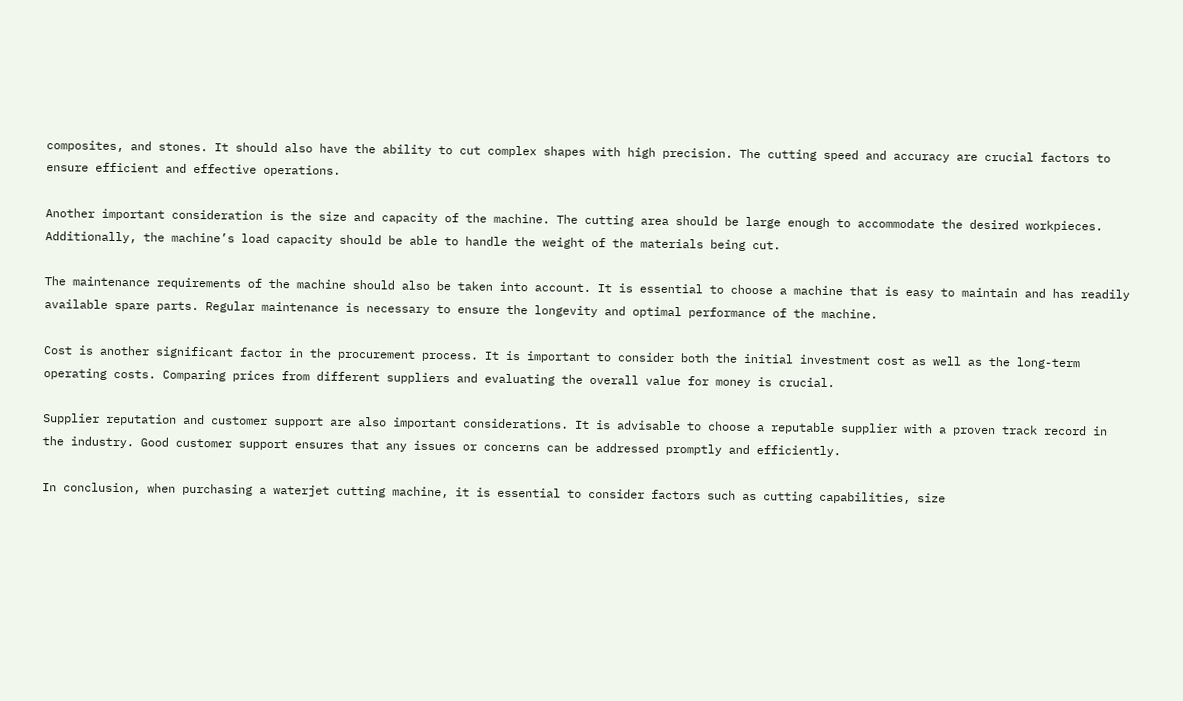composites, and stones. It should also have the ability to cut complex shapes with high precision. The cutting speed and accuracy are crucial factors to ensure efficient and effective operations.

Another important consideration is the size and capacity of the machine. The cutting area should be large enough to accommodate the desired workpieces. Additionally, the machine’s load capacity should be able to handle the weight of the materials being cut.

The maintenance requirements of the machine should also be taken into account. It is essential to choose a machine that is easy to maintain and has readily available spare parts. Regular maintenance is necessary to ensure the longevity and optimal performance of the machine.

Cost is another significant factor in the procurement process. It is important to consider both the initial investment cost as well as the long-term operating costs. Comparing prices from different suppliers and evaluating the overall value for money is crucial.

Supplier reputation and customer support are also important considerations. It is advisable to choose a reputable supplier with a proven track record in the industry. Good customer support ensures that any issues or concerns can be addressed promptly and efficiently.

In conclusion, when purchasing a waterjet cutting machine, it is essential to consider factors such as cutting capabilities, size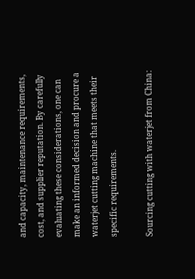and capacity, maintenance requirements, cost, and supplier reputation. By carefully evaluating these considerations, one can make an informed decision and procure a waterjet cutting machine that meets their specific requirements.

Sourcing cutting with waterjet from China: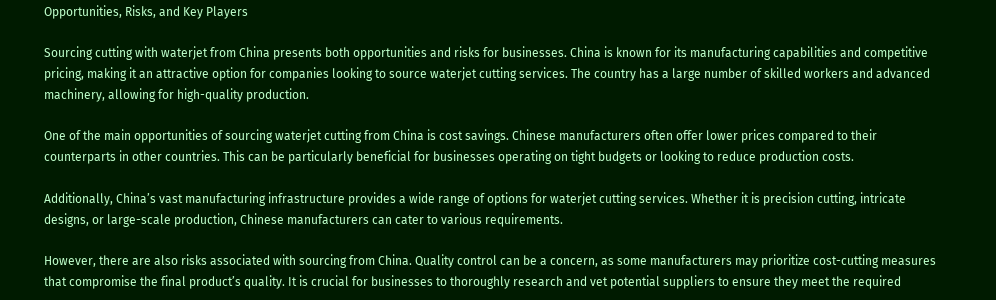Opportunities, Risks, and Key Players

Sourcing cutting with waterjet from China presents both opportunities and risks for businesses. China is known for its manufacturing capabilities and competitive pricing, making it an attractive option for companies looking to source waterjet cutting services. The country has a large number of skilled workers and advanced machinery, allowing for high-quality production.

One of the main opportunities of sourcing waterjet cutting from China is cost savings. Chinese manufacturers often offer lower prices compared to their counterparts in other countries. This can be particularly beneficial for businesses operating on tight budgets or looking to reduce production costs.

Additionally, China’s vast manufacturing infrastructure provides a wide range of options for waterjet cutting services. Whether it is precision cutting, intricate designs, or large-scale production, Chinese manufacturers can cater to various requirements.

However, there are also risks associated with sourcing from China. Quality control can be a concern, as some manufacturers may prioritize cost-cutting measures that compromise the final product’s quality. It is crucial for businesses to thoroughly research and vet potential suppliers to ensure they meet the required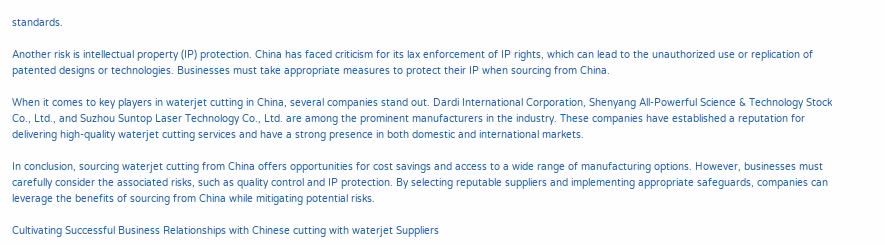standards.

Another risk is intellectual property (IP) protection. China has faced criticism for its lax enforcement of IP rights, which can lead to the unauthorized use or replication of patented designs or technologies. Businesses must take appropriate measures to protect their IP when sourcing from China.

When it comes to key players in waterjet cutting in China, several companies stand out. Dardi International Corporation, Shenyang All-Powerful Science & Technology Stock Co., Ltd., and Suzhou Suntop Laser Technology Co., Ltd. are among the prominent manufacturers in the industry. These companies have established a reputation for delivering high-quality waterjet cutting services and have a strong presence in both domestic and international markets.

In conclusion, sourcing waterjet cutting from China offers opportunities for cost savings and access to a wide range of manufacturing options. However, businesses must carefully consider the associated risks, such as quality control and IP protection. By selecting reputable suppliers and implementing appropriate safeguards, companies can leverage the benefits of sourcing from China while mitigating potential risks.

Cultivating Successful Business Relationships with Chinese cutting with waterjet Suppliers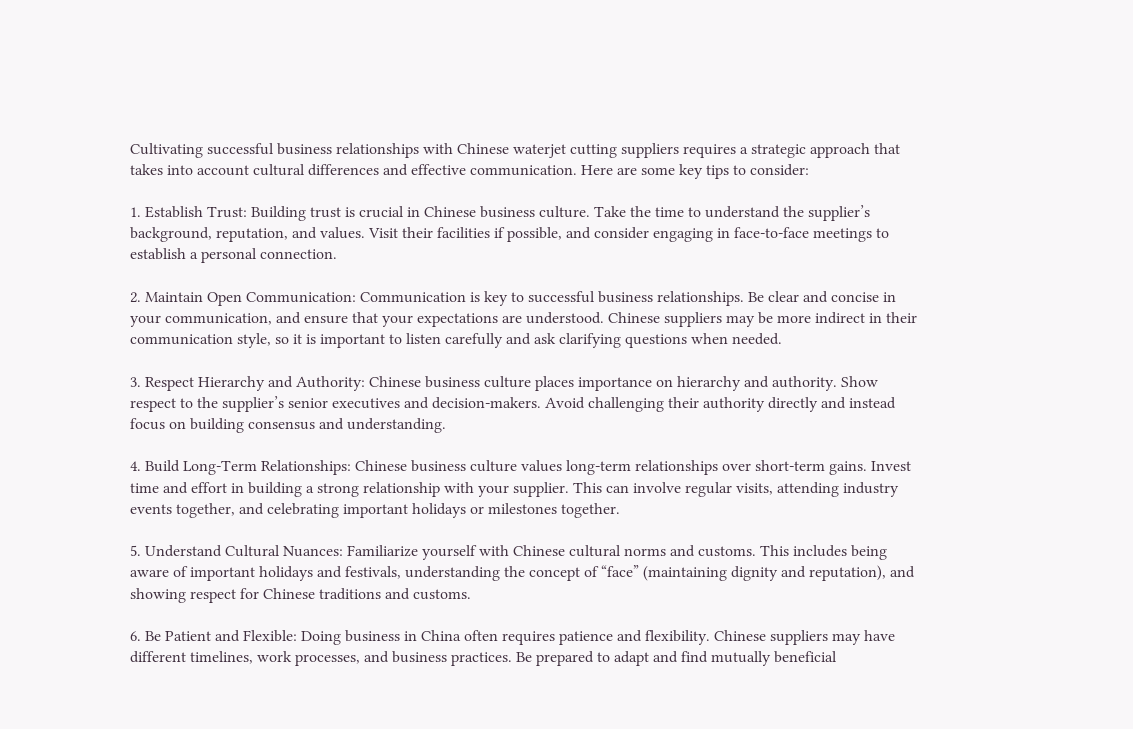Cultivating successful business relationships with Chinese waterjet cutting suppliers requires a strategic approach that takes into account cultural differences and effective communication. Here are some key tips to consider:

1. Establish Trust: Building trust is crucial in Chinese business culture. Take the time to understand the supplier’s background, reputation, and values. Visit their facilities if possible, and consider engaging in face-to-face meetings to establish a personal connection.

2. Maintain Open Communication: Communication is key to successful business relationships. Be clear and concise in your communication, and ensure that your expectations are understood. Chinese suppliers may be more indirect in their communication style, so it is important to listen carefully and ask clarifying questions when needed.

3. Respect Hierarchy and Authority: Chinese business culture places importance on hierarchy and authority. Show respect to the supplier’s senior executives and decision-makers. Avoid challenging their authority directly and instead focus on building consensus and understanding.

4. Build Long-Term Relationships: Chinese business culture values long-term relationships over short-term gains. Invest time and effort in building a strong relationship with your supplier. This can involve regular visits, attending industry events together, and celebrating important holidays or milestones together.

5. Understand Cultural Nuances: Familiarize yourself with Chinese cultural norms and customs. This includes being aware of important holidays and festivals, understanding the concept of “face” (maintaining dignity and reputation), and showing respect for Chinese traditions and customs.

6. Be Patient and Flexible: Doing business in China often requires patience and flexibility. Chinese suppliers may have different timelines, work processes, and business practices. Be prepared to adapt and find mutually beneficial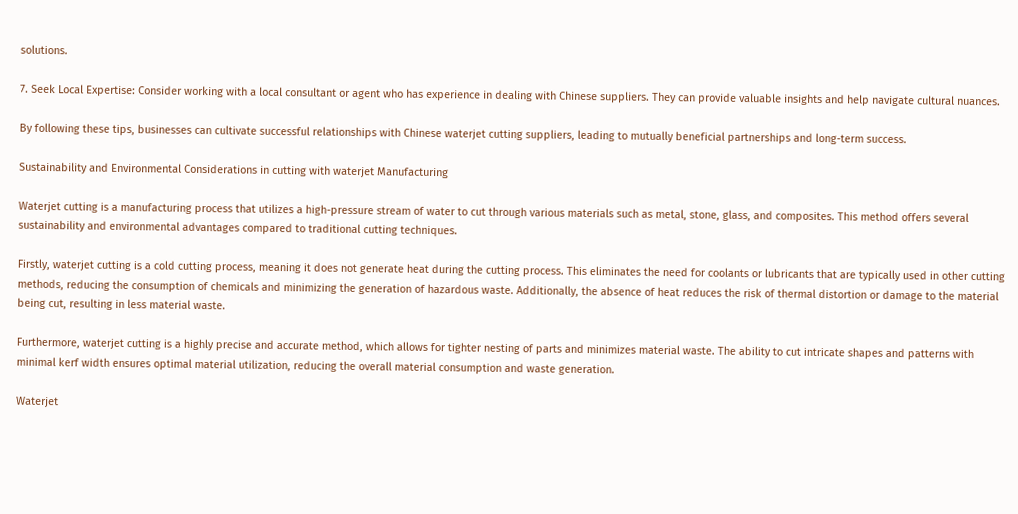solutions.

7. Seek Local Expertise: Consider working with a local consultant or agent who has experience in dealing with Chinese suppliers. They can provide valuable insights and help navigate cultural nuances.

By following these tips, businesses can cultivate successful relationships with Chinese waterjet cutting suppliers, leading to mutually beneficial partnerships and long-term success.

Sustainability and Environmental Considerations in cutting with waterjet Manufacturing

Waterjet cutting is a manufacturing process that utilizes a high-pressure stream of water to cut through various materials such as metal, stone, glass, and composites. This method offers several sustainability and environmental advantages compared to traditional cutting techniques.

Firstly, waterjet cutting is a cold cutting process, meaning it does not generate heat during the cutting process. This eliminates the need for coolants or lubricants that are typically used in other cutting methods, reducing the consumption of chemicals and minimizing the generation of hazardous waste. Additionally, the absence of heat reduces the risk of thermal distortion or damage to the material being cut, resulting in less material waste.

Furthermore, waterjet cutting is a highly precise and accurate method, which allows for tighter nesting of parts and minimizes material waste. The ability to cut intricate shapes and patterns with minimal kerf width ensures optimal material utilization, reducing the overall material consumption and waste generation.

Waterjet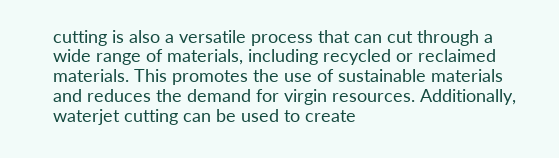cutting is also a versatile process that can cut through a wide range of materials, including recycled or reclaimed materials. This promotes the use of sustainable materials and reduces the demand for virgin resources. Additionally, waterjet cutting can be used to create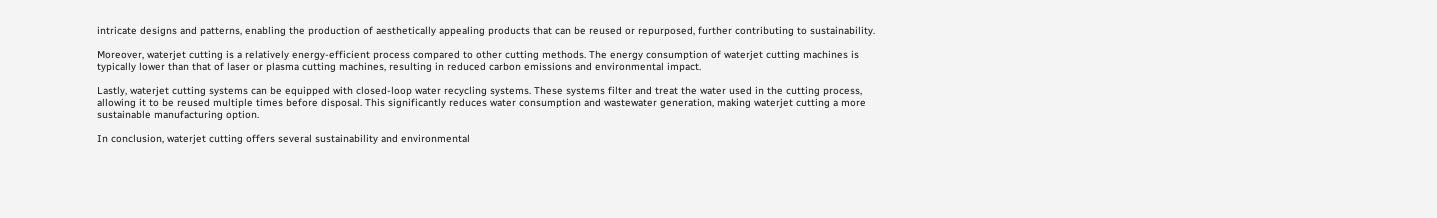intricate designs and patterns, enabling the production of aesthetically appealing products that can be reused or repurposed, further contributing to sustainability.

Moreover, waterjet cutting is a relatively energy-efficient process compared to other cutting methods. The energy consumption of waterjet cutting machines is typically lower than that of laser or plasma cutting machines, resulting in reduced carbon emissions and environmental impact.

Lastly, waterjet cutting systems can be equipped with closed-loop water recycling systems. These systems filter and treat the water used in the cutting process, allowing it to be reused multiple times before disposal. This significantly reduces water consumption and wastewater generation, making waterjet cutting a more sustainable manufacturing option.

In conclusion, waterjet cutting offers several sustainability and environmental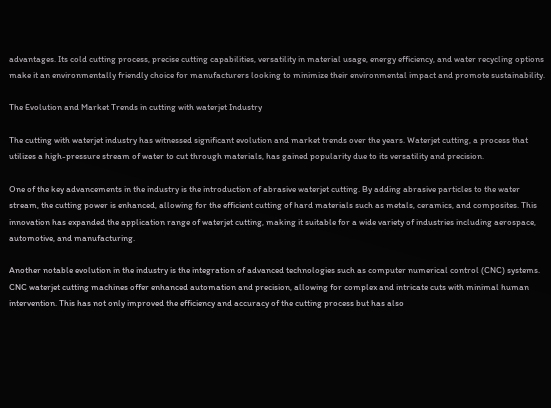advantages. Its cold cutting process, precise cutting capabilities, versatility in material usage, energy efficiency, and water recycling options make it an environmentally friendly choice for manufacturers looking to minimize their environmental impact and promote sustainability.

The Evolution and Market Trends in cutting with waterjet Industry

The cutting with waterjet industry has witnessed significant evolution and market trends over the years. Waterjet cutting, a process that utilizes a high-pressure stream of water to cut through materials, has gained popularity due to its versatility and precision.

One of the key advancements in the industry is the introduction of abrasive waterjet cutting. By adding abrasive particles to the water stream, the cutting power is enhanced, allowing for the efficient cutting of hard materials such as metals, ceramics, and composites. This innovation has expanded the application range of waterjet cutting, making it suitable for a wide variety of industries including aerospace, automotive, and manufacturing.

Another notable evolution in the industry is the integration of advanced technologies such as computer numerical control (CNC) systems. CNC waterjet cutting machines offer enhanced automation and precision, allowing for complex and intricate cuts with minimal human intervention. This has not only improved the efficiency and accuracy of the cutting process but has also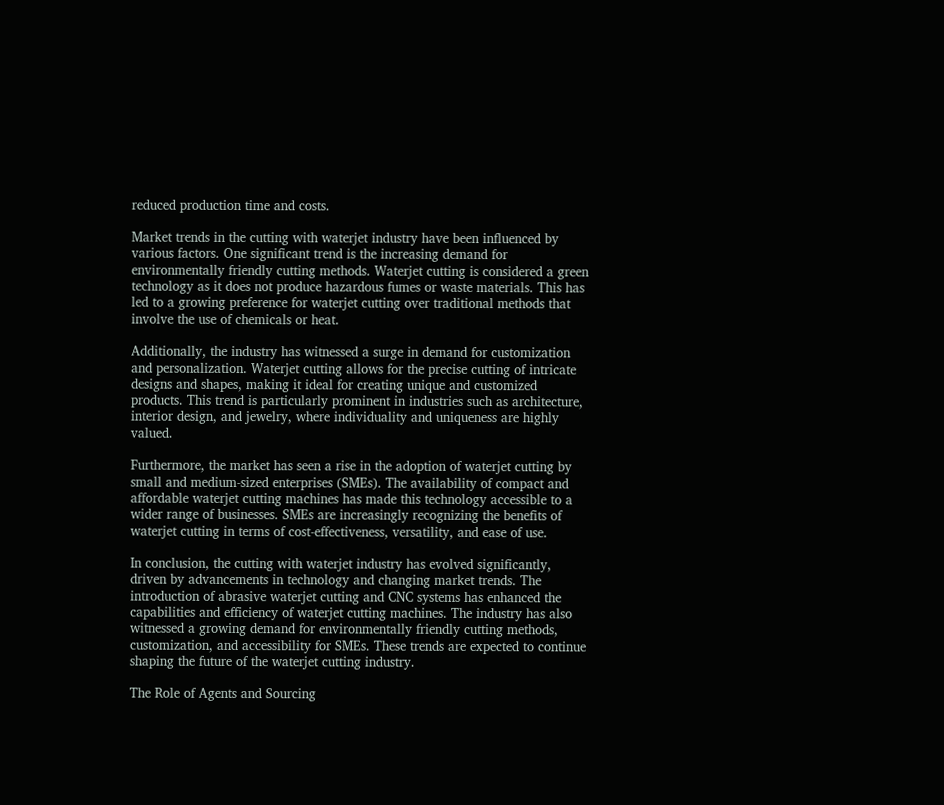reduced production time and costs.

Market trends in the cutting with waterjet industry have been influenced by various factors. One significant trend is the increasing demand for environmentally friendly cutting methods. Waterjet cutting is considered a green technology as it does not produce hazardous fumes or waste materials. This has led to a growing preference for waterjet cutting over traditional methods that involve the use of chemicals or heat.

Additionally, the industry has witnessed a surge in demand for customization and personalization. Waterjet cutting allows for the precise cutting of intricate designs and shapes, making it ideal for creating unique and customized products. This trend is particularly prominent in industries such as architecture, interior design, and jewelry, where individuality and uniqueness are highly valued.

Furthermore, the market has seen a rise in the adoption of waterjet cutting by small and medium-sized enterprises (SMEs). The availability of compact and affordable waterjet cutting machines has made this technology accessible to a wider range of businesses. SMEs are increasingly recognizing the benefits of waterjet cutting in terms of cost-effectiveness, versatility, and ease of use.

In conclusion, the cutting with waterjet industry has evolved significantly, driven by advancements in technology and changing market trends. The introduction of abrasive waterjet cutting and CNC systems has enhanced the capabilities and efficiency of waterjet cutting machines. The industry has also witnessed a growing demand for environmentally friendly cutting methods, customization, and accessibility for SMEs. These trends are expected to continue shaping the future of the waterjet cutting industry.

The Role of Agents and Sourcing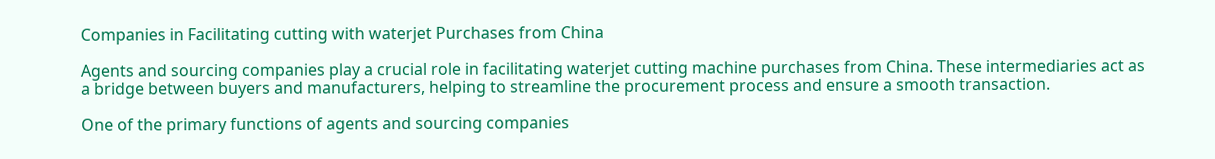Companies in Facilitating cutting with waterjet Purchases from China

Agents and sourcing companies play a crucial role in facilitating waterjet cutting machine purchases from China. These intermediaries act as a bridge between buyers and manufacturers, helping to streamline the procurement process and ensure a smooth transaction.

One of the primary functions of agents and sourcing companies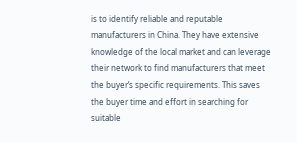is to identify reliable and reputable manufacturers in China. They have extensive knowledge of the local market and can leverage their network to find manufacturers that meet the buyer’s specific requirements. This saves the buyer time and effort in searching for suitable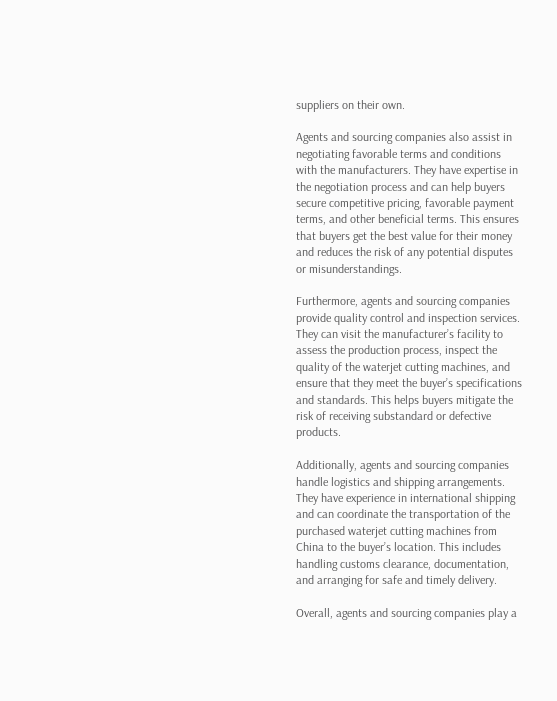suppliers on their own.

Agents and sourcing companies also assist in negotiating favorable terms and conditions with the manufacturers. They have expertise in the negotiation process and can help buyers secure competitive pricing, favorable payment terms, and other beneficial terms. This ensures that buyers get the best value for their money and reduces the risk of any potential disputes or misunderstandings.

Furthermore, agents and sourcing companies provide quality control and inspection services. They can visit the manufacturer’s facility to assess the production process, inspect the quality of the waterjet cutting machines, and ensure that they meet the buyer’s specifications and standards. This helps buyers mitigate the risk of receiving substandard or defective products.

Additionally, agents and sourcing companies handle logistics and shipping arrangements. They have experience in international shipping and can coordinate the transportation of the purchased waterjet cutting machines from China to the buyer’s location. This includes handling customs clearance, documentation, and arranging for safe and timely delivery.

Overall, agents and sourcing companies play a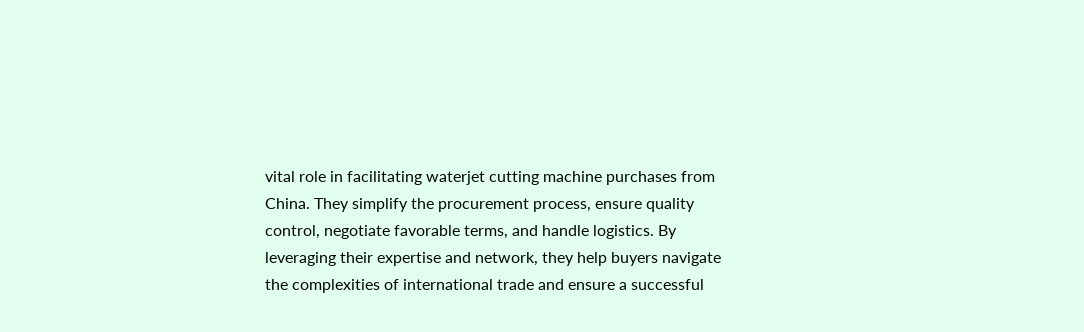vital role in facilitating waterjet cutting machine purchases from China. They simplify the procurement process, ensure quality control, negotiate favorable terms, and handle logistics. By leveraging their expertise and network, they help buyers navigate the complexities of international trade and ensure a successful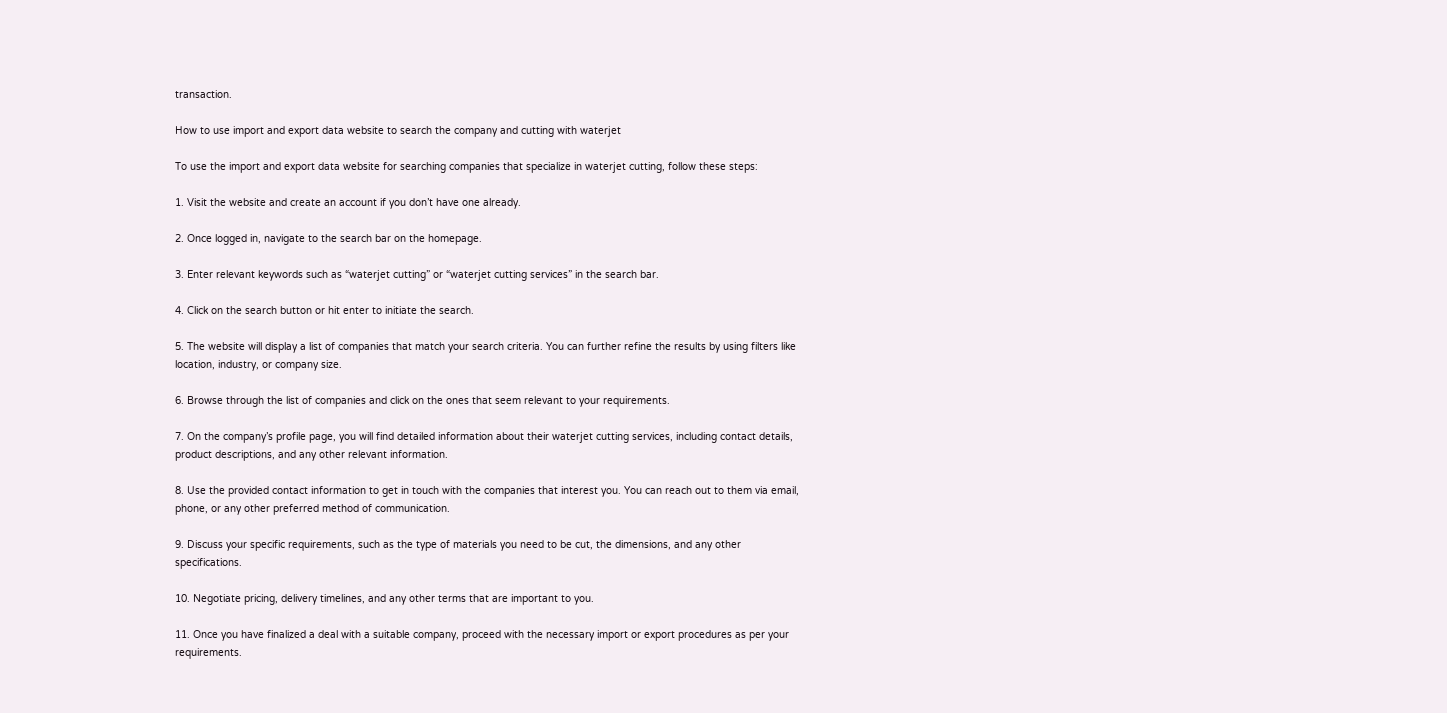transaction.

How to use import and export data website to search the company and cutting with waterjet

To use the import and export data website for searching companies that specialize in waterjet cutting, follow these steps:

1. Visit the website and create an account if you don’t have one already.

2. Once logged in, navigate to the search bar on the homepage.

3. Enter relevant keywords such as “waterjet cutting” or “waterjet cutting services” in the search bar.

4. Click on the search button or hit enter to initiate the search.

5. The website will display a list of companies that match your search criteria. You can further refine the results by using filters like location, industry, or company size.

6. Browse through the list of companies and click on the ones that seem relevant to your requirements.

7. On the company’s profile page, you will find detailed information about their waterjet cutting services, including contact details, product descriptions, and any other relevant information.

8. Use the provided contact information to get in touch with the companies that interest you. You can reach out to them via email, phone, or any other preferred method of communication.

9. Discuss your specific requirements, such as the type of materials you need to be cut, the dimensions, and any other specifications.

10. Negotiate pricing, delivery timelines, and any other terms that are important to you.

11. Once you have finalized a deal with a suitable company, proceed with the necessary import or export procedures as per your requirements.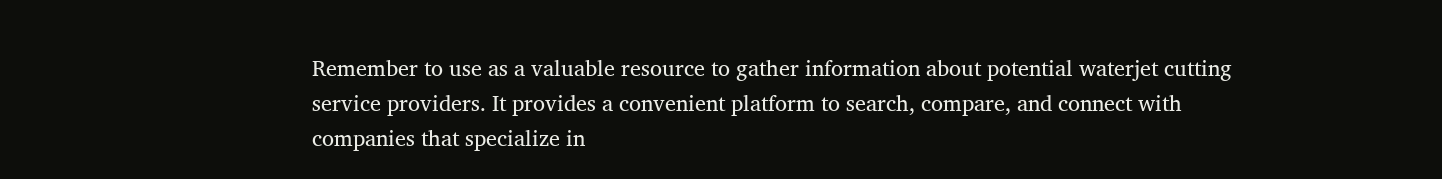Remember to use as a valuable resource to gather information about potential waterjet cutting service providers. It provides a convenient platform to search, compare, and connect with companies that specialize in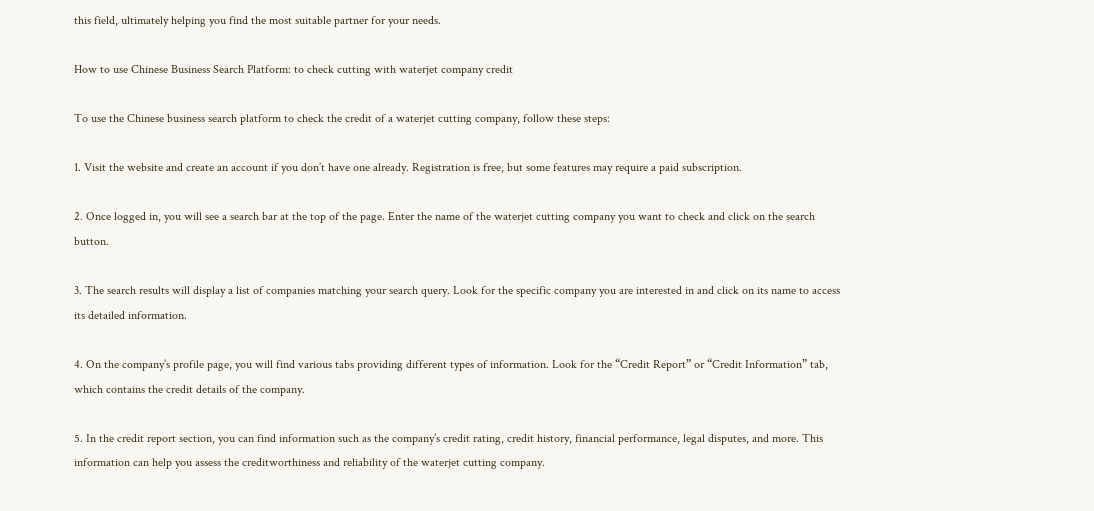this field, ultimately helping you find the most suitable partner for your needs.

How to use Chinese Business Search Platform: to check cutting with waterjet company credit

To use the Chinese business search platform to check the credit of a waterjet cutting company, follow these steps:

1. Visit the website and create an account if you don’t have one already. Registration is free, but some features may require a paid subscription.

2. Once logged in, you will see a search bar at the top of the page. Enter the name of the waterjet cutting company you want to check and click on the search button.

3. The search results will display a list of companies matching your search query. Look for the specific company you are interested in and click on its name to access its detailed information.

4. On the company’s profile page, you will find various tabs providing different types of information. Look for the “Credit Report” or “Credit Information” tab, which contains the credit details of the company.

5. In the credit report section, you can find information such as the company’s credit rating, credit history, financial performance, legal disputes, and more. This information can help you assess the creditworthiness and reliability of the waterjet cutting company.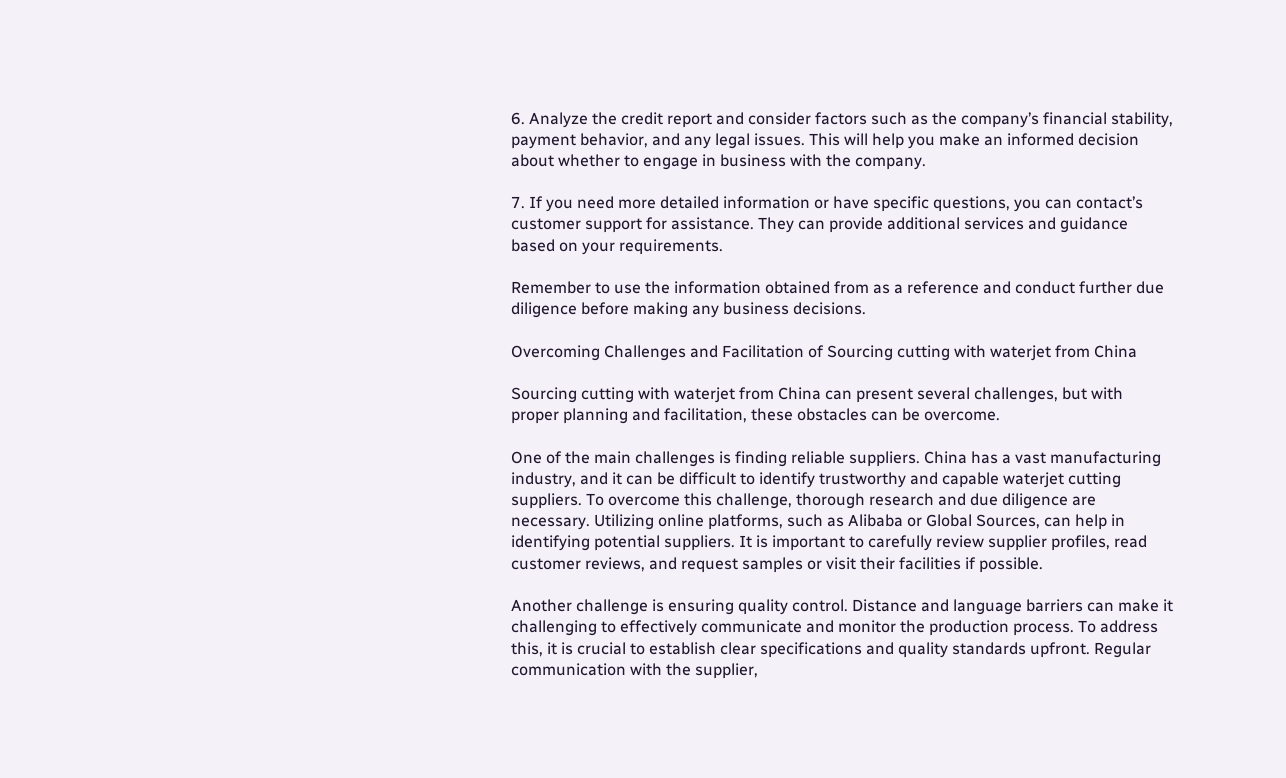6. Analyze the credit report and consider factors such as the company’s financial stability, payment behavior, and any legal issues. This will help you make an informed decision about whether to engage in business with the company.

7. If you need more detailed information or have specific questions, you can contact’s customer support for assistance. They can provide additional services and guidance based on your requirements.

Remember to use the information obtained from as a reference and conduct further due diligence before making any business decisions.

Overcoming Challenges and Facilitation of Sourcing cutting with waterjet from China

Sourcing cutting with waterjet from China can present several challenges, but with proper planning and facilitation, these obstacles can be overcome.

One of the main challenges is finding reliable suppliers. China has a vast manufacturing industry, and it can be difficult to identify trustworthy and capable waterjet cutting suppliers. To overcome this challenge, thorough research and due diligence are necessary. Utilizing online platforms, such as Alibaba or Global Sources, can help in identifying potential suppliers. It is important to carefully review supplier profiles, read customer reviews, and request samples or visit their facilities if possible.

Another challenge is ensuring quality control. Distance and language barriers can make it challenging to effectively communicate and monitor the production process. To address this, it is crucial to establish clear specifications and quality standards upfront. Regular communication with the supplier,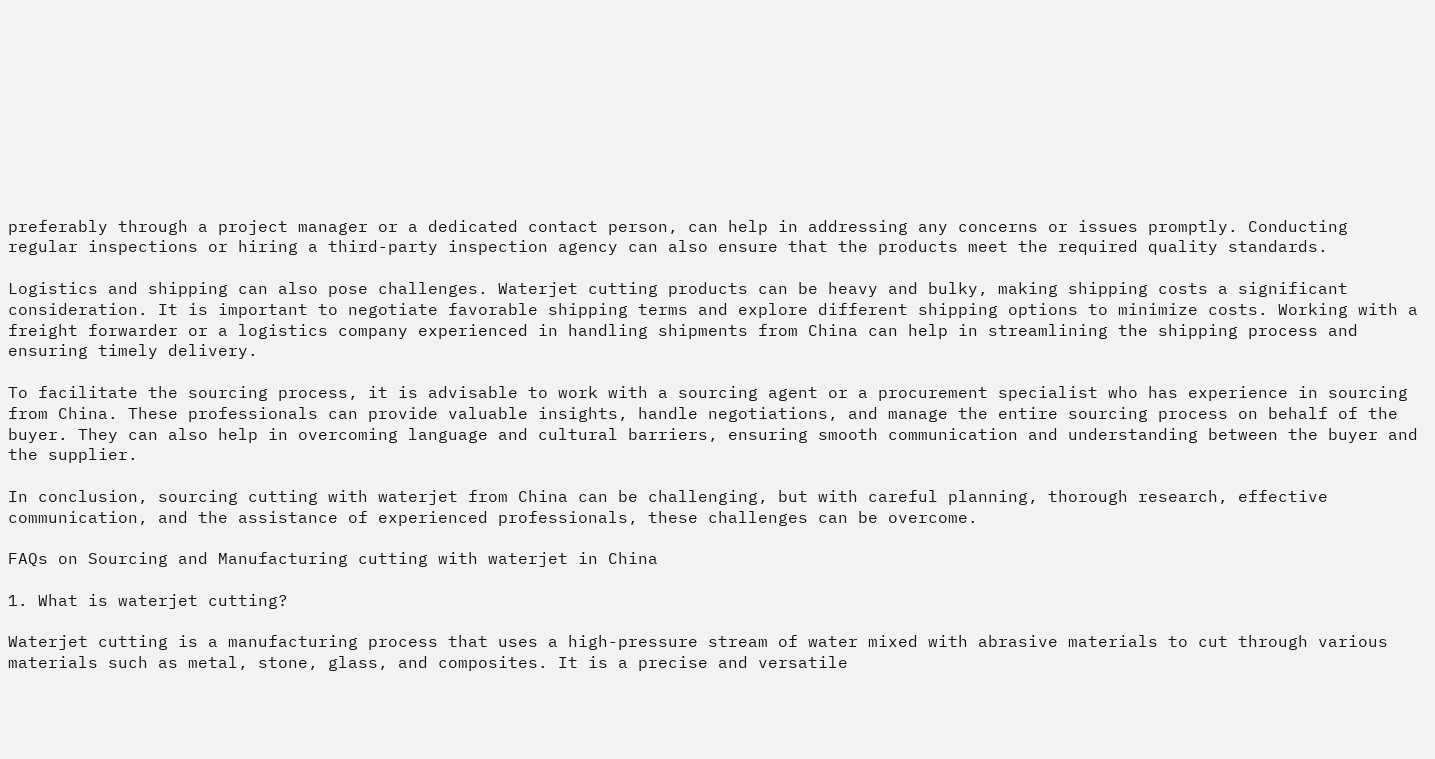preferably through a project manager or a dedicated contact person, can help in addressing any concerns or issues promptly. Conducting regular inspections or hiring a third-party inspection agency can also ensure that the products meet the required quality standards.

Logistics and shipping can also pose challenges. Waterjet cutting products can be heavy and bulky, making shipping costs a significant consideration. It is important to negotiate favorable shipping terms and explore different shipping options to minimize costs. Working with a freight forwarder or a logistics company experienced in handling shipments from China can help in streamlining the shipping process and ensuring timely delivery.

To facilitate the sourcing process, it is advisable to work with a sourcing agent or a procurement specialist who has experience in sourcing from China. These professionals can provide valuable insights, handle negotiations, and manage the entire sourcing process on behalf of the buyer. They can also help in overcoming language and cultural barriers, ensuring smooth communication and understanding between the buyer and the supplier.

In conclusion, sourcing cutting with waterjet from China can be challenging, but with careful planning, thorough research, effective communication, and the assistance of experienced professionals, these challenges can be overcome.

FAQs on Sourcing and Manufacturing cutting with waterjet in China

1. What is waterjet cutting?

Waterjet cutting is a manufacturing process that uses a high-pressure stream of water mixed with abrasive materials to cut through various materials such as metal, stone, glass, and composites. It is a precise and versatile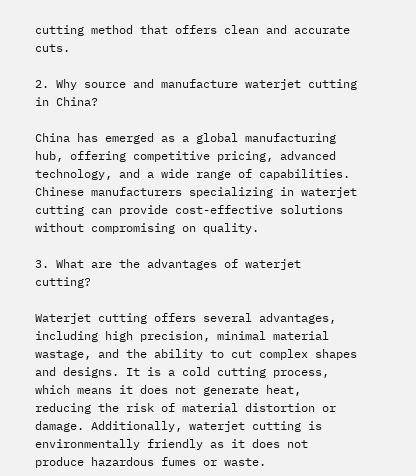cutting method that offers clean and accurate cuts.

2. Why source and manufacture waterjet cutting in China?

China has emerged as a global manufacturing hub, offering competitive pricing, advanced technology, and a wide range of capabilities. Chinese manufacturers specializing in waterjet cutting can provide cost-effective solutions without compromising on quality.

3. What are the advantages of waterjet cutting?

Waterjet cutting offers several advantages, including high precision, minimal material wastage, and the ability to cut complex shapes and designs. It is a cold cutting process, which means it does not generate heat, reducing the risk of material distortion or damage. Additionally, waterjet cutting is environmentally friendly as it does not produce hazardous fumes or waste.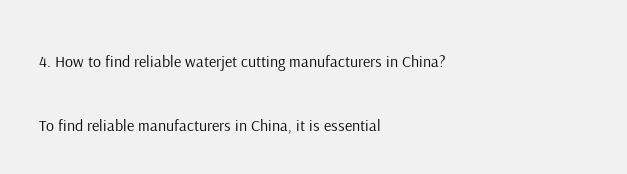4. How to find reliable waterjet cutting manufacturers in China?

To find reliable manufacturers in China, it is essential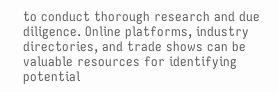to conduct thorough research and due diligence. Online platforms, industry directories, and trade shows can be valuable resources for identifying potential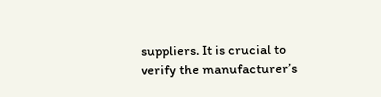suppliers. It is crucial to verify the manufacturer’s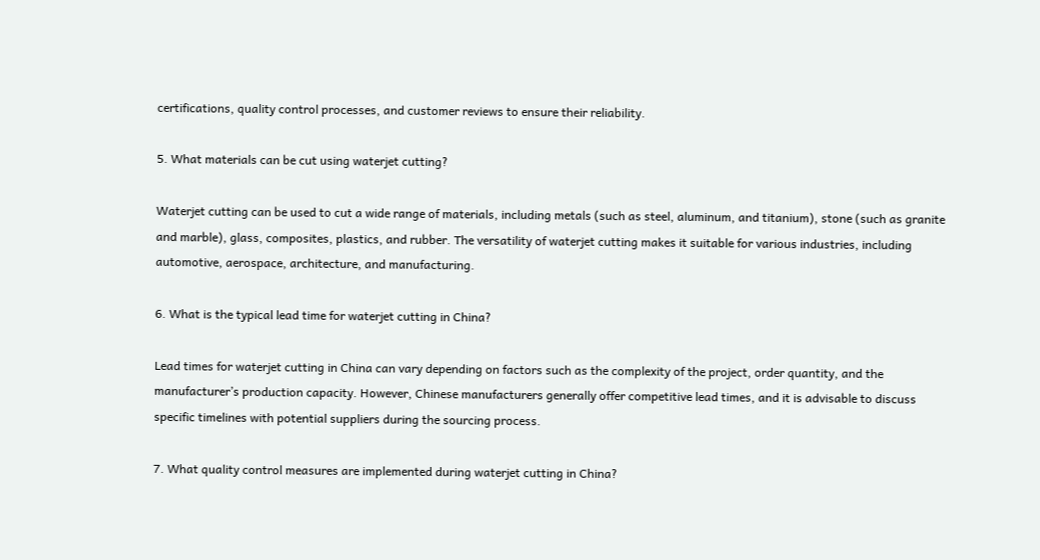certifications, quality control processes, and customer reviews to ensure their reliability.

5. What materials can be cut using waterjet cutting?

Waterjet cutting can be used to cut a wide range of materials, including metals (such as steel, aluminum, and titanium), stone (such as granite and marble), glass, composites, plastics, and rubber. The versatility of waterjet cutting makes it suitable for various industries, including automotive, aerospace, architecture, and manufacturing.

6. What is the typical lead time for waterjet cutting in China?

Lead times for waterjet cutting in China can vary depending on factors such as the complexity of the project, order quantity, and the manufacturer’s production capacity. However, Chinese manufacturers generally offer competitive lead times, and it is advisable to discuss specific timelines with potential suppliers during the sourcing process.

7. What quality control measures are implemented during waterjet cutting in China?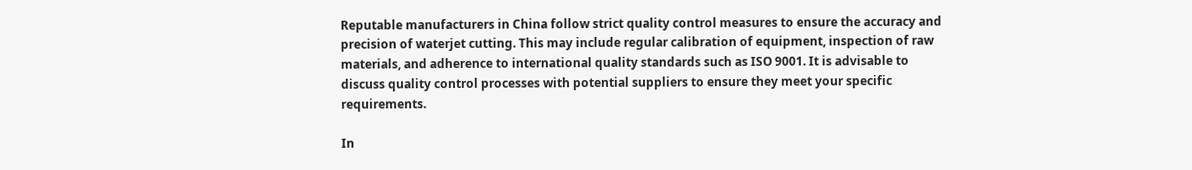Reputable manufacturers in China follow strict quality control measures to ensure the accuracy and precision of waterjet cutting. This may include regular calibration of equipment, inspection of raw materials, and adherence to international quality standards such as ISO 9001. It is advisable to discuss quality control processes with potential suppliers to ensure they meet your specific requirements.

In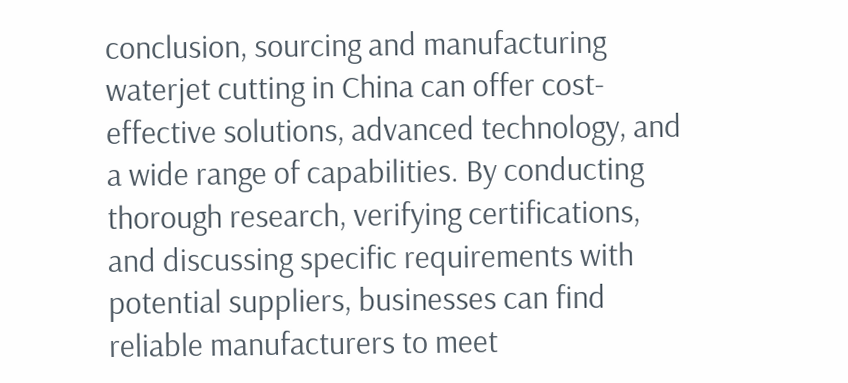conclusion, sourcing and manufacturing waterjet cutting in China can offer cost-effective solutions, advanced technology, and a wide range of capabilities. By conducting thorough research, verifying certifications, and discussing specific requirements with potential suppliers, businesses can find reliable manufacturers to meet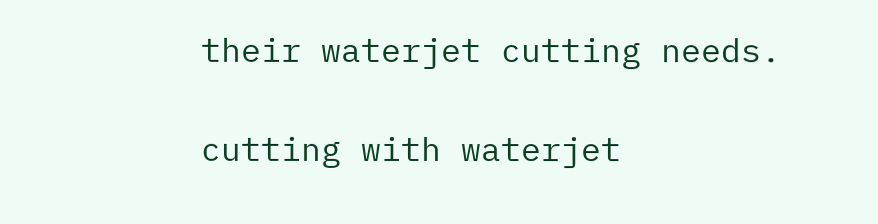their waterjet cutting needs.

cutting with waterjet